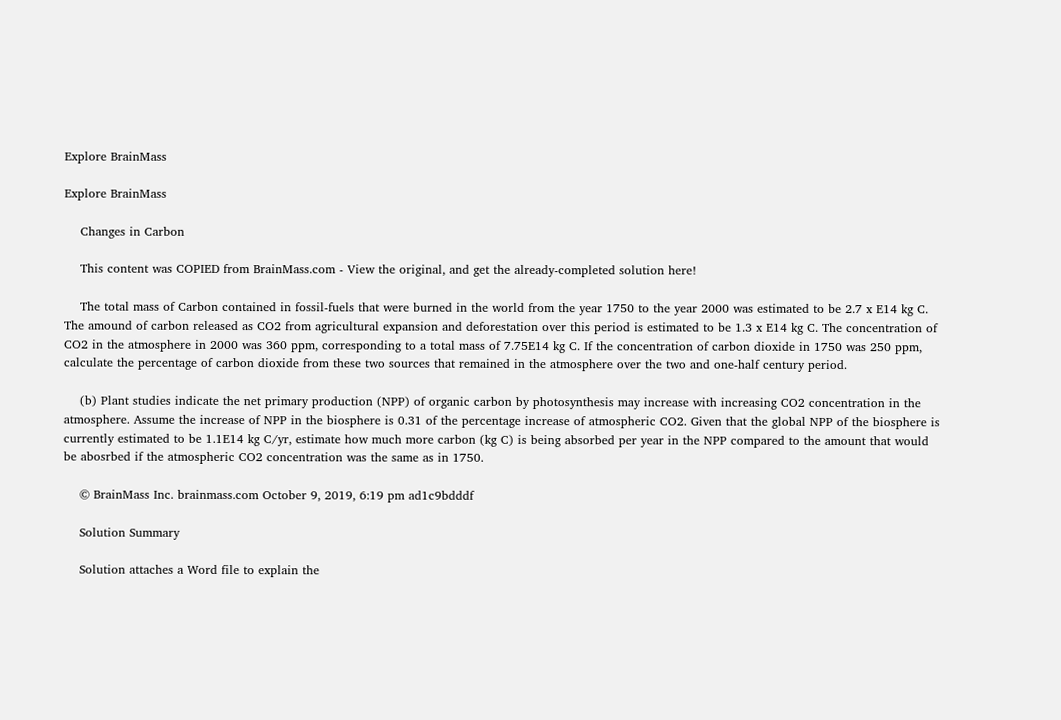Explore BrainMass

Explore BrainMass

    Changes in Carbon

    This content was COPIED from BrainMass.com - View the original, and get the already-completed solution here!

    The total mass of Carbon contained in fossil-fuels that were burned in the world from the year 1750 to the year 2000 was estimated to be 2.7 x E14 kg C. The amound of carbon released as CO2 from agricultural expansion and deforestation over this period is estimated to be 1.3 x E14 kg C. The concentration of CO2 in the atmosphere in 2000 was 360 ppm, corresponding to a total mass of 7.75E14 kg C. If the concentration of carbon dioxide in 1750 was 250 ppm, calculate the percentage of carbon dioxide from these two sources that remained in the atmosphere over the two and one-half century period.

    (b) Plant studies indicate the net primary production (NPP) of organic carbon by photosynthesis may increase with increasing CO2 concentration in the atmosphere. Assume the increase of NPP in the biosphere is 0.31 of the percentage increase of atmospheric CO2. Given that the global NPP of the biosphere is currently estimated to be 1.1E14 kg C/yr, estimate how much more carbon (kg C) is being absorbed per year in the NPP compared to the amount that would be abosrbed if the atmospheric CO2 concentration was the same as in 1750.

    © BrainMass Inc. brainmass.com October 9, 2019, 6:19 pm ad1c9bdddf

    Solution Summary

    Solution attaches a Word file to explain the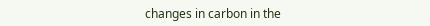changes in carbon in the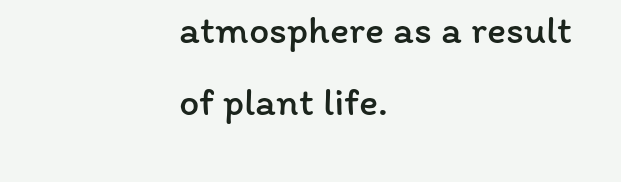atmosphere as a result of plant life.